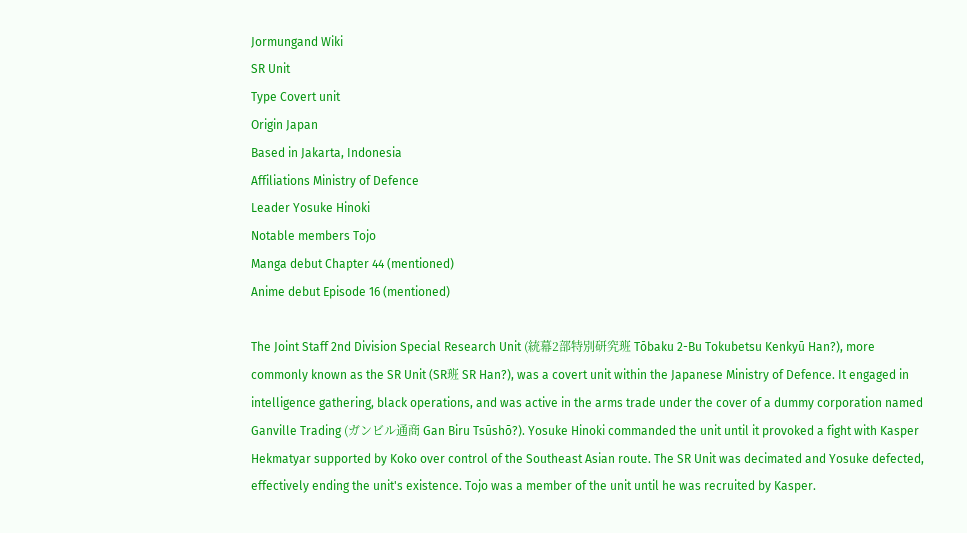Jormungand Wiki
SR Unit
Type Covert unit
Origin Japan
Based in Jakarta, Indonesia
Affiliations Ministry of Defence
Leader Yosuke Hinoki
Notable members Tojo
Manga debut Chapter 44 (mentioned)
Anime debut Episode 16 (mentioned)

The Joint Staff 2nd Division Special Research Unit (統幕2部特別研究班 Tōbaku 2-Bu Tokubetsu Kenkyū Han?), more commonly known as the SR Unit (SR班 SR Han?), was a covert unit within the Japanese Ministry of Defence. It engaged in intelligence gathering, black operations, and was active in the arms trade under the cover of a dummy corporation named Ganville Trading (ガンビル通商 Gan Biru Tsūshō?). Yosuke Hinoki commanded the unit until it provoked a fight with Kasper Hekmatyar supported by Koko over control of the Southeast Asian route. The SR Unit was decimated and Yosuke defected, effectively ending the unit's existence. Tojo was a member of the unit until he was recruited by Kasper.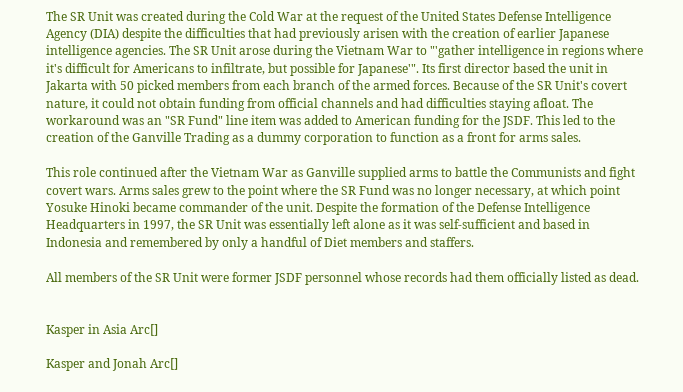The SR Unit was created during the Cold War at the request of the United States Defense Intelligence Agency (DIA) despite the difficulties that had previously arisen with the creation of earlier Japanese intelligence agencies. The SR Unit arose during the Vietnam War to "'gather intelligence in regions where it's difficult for Americans to infiltrate, but possible for Japanese'". Its first director based the unit in Jakarta with 50 picked members from each branch of the armed forces. Because of the SR Unit's covert nature, it could not obtain funding from official channels and had difficulties staying afloat. The workaround was an "SR Fund" line item was added to American funding for the JSDF. This led to the creation of the Ganville Trading as a dummy corporation to function as a front for arms sales.

This role continued after the Vietnam War as Ganville supplied arms to battle the Communists and fight covert wars. Arms sales grew to the point where the SR Fund was no longer necessary, at which point Yosuke Hinoki became commander of the unit. Despite the formation of the Defense Intelligence Headquarters in 1997, the SR Unit was essentially left alone as it was self-sufficient and based in Indonesia and remembered by only a handful of Diet members and staffers.

All members of the SR Unit were former JSDF personnel whose records had them officially listed as dead.


Kasper in Asia Arc[]

Kasper and Jonah Arc[]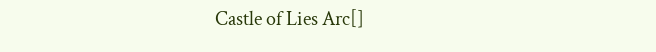Castle of Lies Arc[]